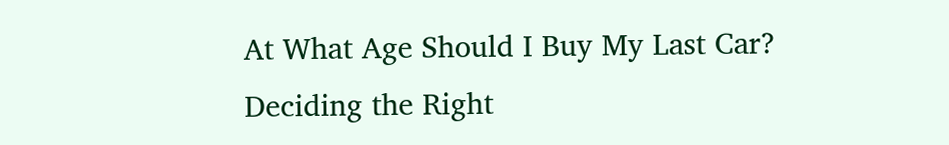At What Age Should I Buy My Last Car? Deciding the Right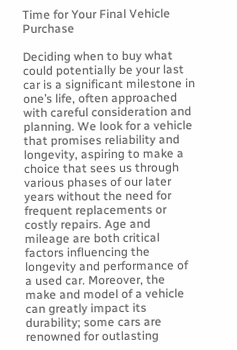Time for Your Final Vehicle Purchase

Deciding when to buy what could potentially be your last car is a significant milestone in one’s life, often approached with careful consideration and planning. We look for a vehicle that promises reliability and longevity, aspiring to make a choice that sees us through various phases of our later years without the need for frequent replacements or costly repairs. Age and mileage are both critical factors influencing the longevity and performance of a used car. Moreover, the make and model of a vehicle can greatly impact its durability; some cars are renowned for outlasting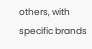others, with specific brands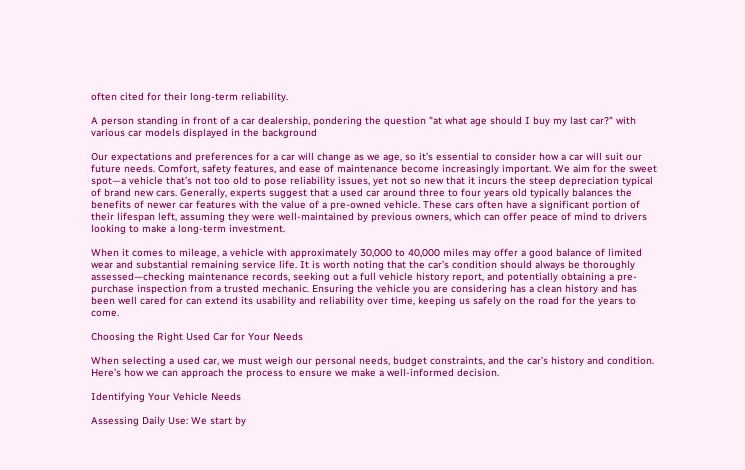often cited for their long-term reliability.

A person standing in front of a car dealership, pondering the question "at what age should I buy my last car?" with various car models displayed in the background

Our expectations and preferences for a car will change as we age, so it’s essential to consider how a car will suit our future needs. Comfort, safety features, and ease of maintenance become increasingly important. We aim for the sweet spot—a vehicle that’s not too old to pose reliability issues, yet not so new that it incurs the steep depreciation typical of brand new cars. Generally, experts suggest that a used car around three to four years old typically balances the benefits of newer car features with the value of a pre-owned vehicle. These cars often have a significant portion of their lifespan left, assuming they were well-maintained by previous owners, which can offer peace of mind to drivers looking to make a long-term investment.

When it comes to mileage, a vehicle with approximately 30,000 to 40,000 miles may offer a good balance of limited wear and substantial remaining service life. It is worth noting that the car’s condition should always be thoroughly assessed—checking maintenance records, seeking out a full vehicle history report, and potentially obtaining a pre-purchase inspection from a trusted mechanic. Ensuring the vehicle you are considering has a clean history and has been well cared for can extend its usability and reliability over time, keeping us safely on the road for the years to come.

Choosing the Right Used Car for Your Needs

When selecting a used car, we must weigh our personal needs, budget constraints, and the car’s history and condition. Here’s how we can approach the process to ensure we make a well-informed decision.

Identifying Your Vehicle Needs

Assessing Daily Use: We start by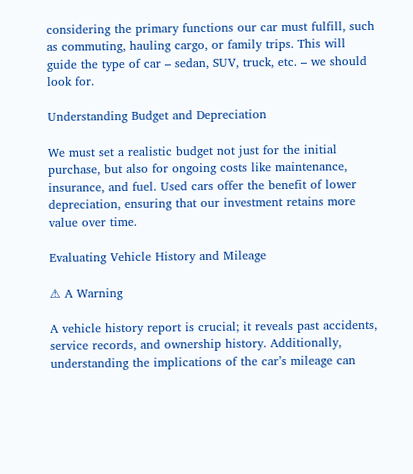considering the primary functions our car must fulfill, such as commuting, hauling cargo, or family trips. This will guide the type of car – sedan, SUV, truck, etc. – we should look for.

Understanding Budget and Depreciation

We must set a realistic budget not just for the initial purchase, but also for ongoing costs like maintenance, insurance, and fuel. Used cars offer the benefit of lower depreciation, ensuring that our investment retains more value over time.

Evaluating Vehicle History and Mileage

⚠ A Warning

A vehicle history report is crucial; it reveals past accidents, service records, and ownership history. Additionally, understanding the implications of the car’s mileage can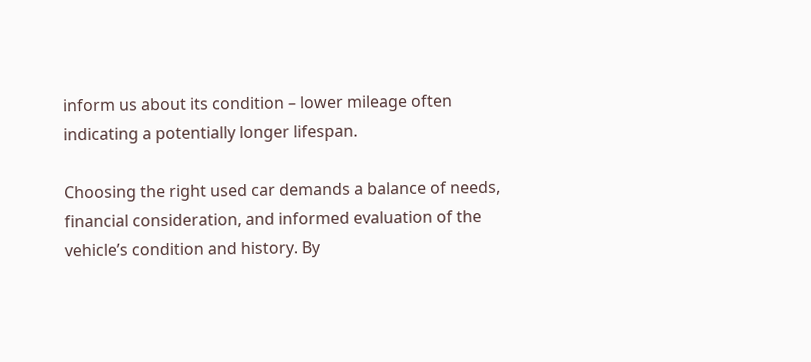inform us about its condition – lower mileage often indicating a potentially longer lifespan.

Choosing the right used car demands a balance of needs, financial consideration, and informed evaluation of the vehicle’s condition and history. By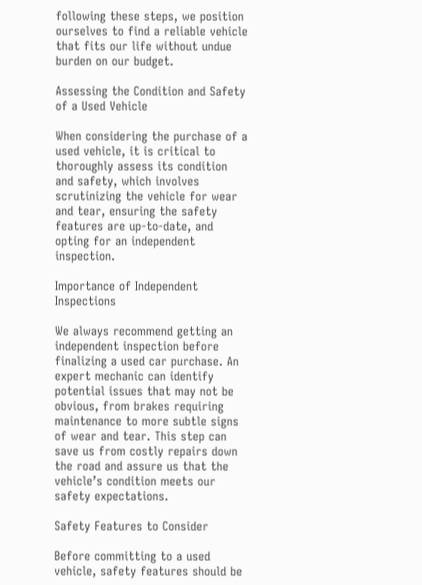following these steps, we position ourselves to find a reliable vehicle that fits our life without undue burden on our budget.

Assessing the Condition and Safety of a Used Vehicle

When considering the purchase of a used vehicle, it is critical to thoroughly assess its condition and safety, which involves scrutinizing the vehicle for wear and tear, ensuring the safety features are up-to-date, and opting for an independent inspection.

Importance of Independent Inspections

We always recommend getting an independent inspection before finalizing a used car purchase. An expert mechanic can identify potential issues that may not be obvious, from brakes requiring maintenance to more subtle signs of wear and tear. This step can save us from costly repairs down the road and assure us that the vehicle’s condition meets our safety expectations.

Safety Features to Consider

Before committing to a used vehicle, safety features should be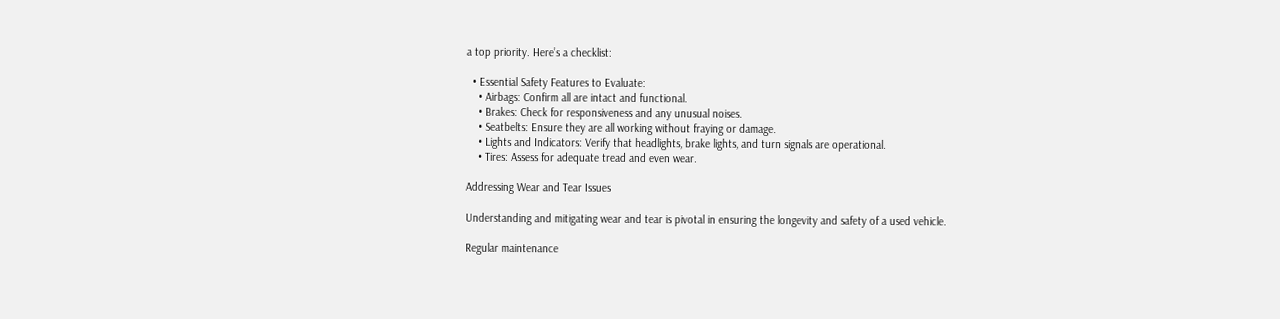a top priority. Here’s a checklist:

  • Essential Safety Features to Evaluate:
    • Airbags: Confirm all are intact and functional.
    • Brakes: Check for responsiveness and any unusual noises.
    • Seatbelts: Ensure they are all working without fraying or damage.
    • Lights and Indicators: Verify that headlights, brake lights, and turn signals are operational.
    • Tires: Assess for adequate tread and even wear.

Addressing Wear and Tear Issues

Understanding and mitigating wear and tear is pivotal in ensuring the longevity and safety of a used vehicle.

Regular maintenance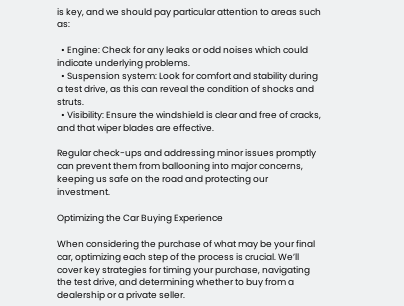is key, and we should pay particular attention to areas such as:

  • Engine: Check for any leaks or odd noises which could indicate underlying problems.
  • Suspension system: Look for comfort and stability during a test drive, as this can reveal the condition of shocks and struts.
  • Visibility: Ensure the windshield is clear and free of cracks, and that wiper blades are effective.

Regular check-ups and addressing minor issues promptly can prevent them from ballooning into major concerns, keeping us safe on the road and protecting our investment.

Optimizing the Car Buying Experience

When considering the purchase of what may be your final car, optimizing each step of the process is crucial. We’ll cover key strategies for timing your purchase, navigating the test drive, and determining whether to buy from a dealership or a private seller.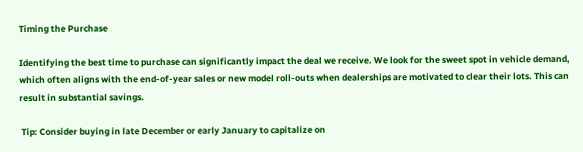Timing the Purchase

Identifying the best time to purchase can significantly impact the deal we receive. We look for the sweet spot in vehicle demand, which often aligns with the end-of-year sales or new model roll-outs when dealerships are motivated to clear their lots. This can result in substantial savings.

 Tip: Consider buying in late December or early January to capitalize on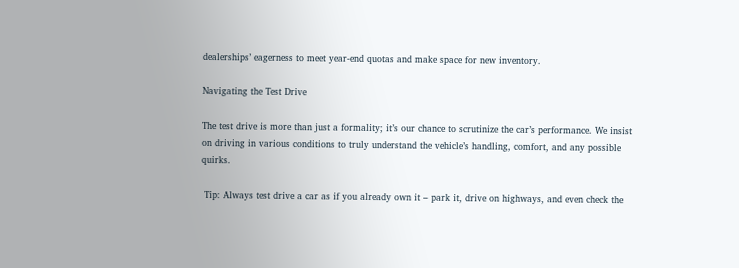dealerships’ eagerness to meet year-end quotas and make space for new inventory.

Navigating the Test Drive

The test drive is more than just a formality; it’s our chance to scrutinize the car’s performance. We insist on driving in various conditions to truly understand the vehicle’s handling, comfort, and any possible quirks.

 Tip: Always test drive a car as if you already own it – park it, drive on highways, and even check the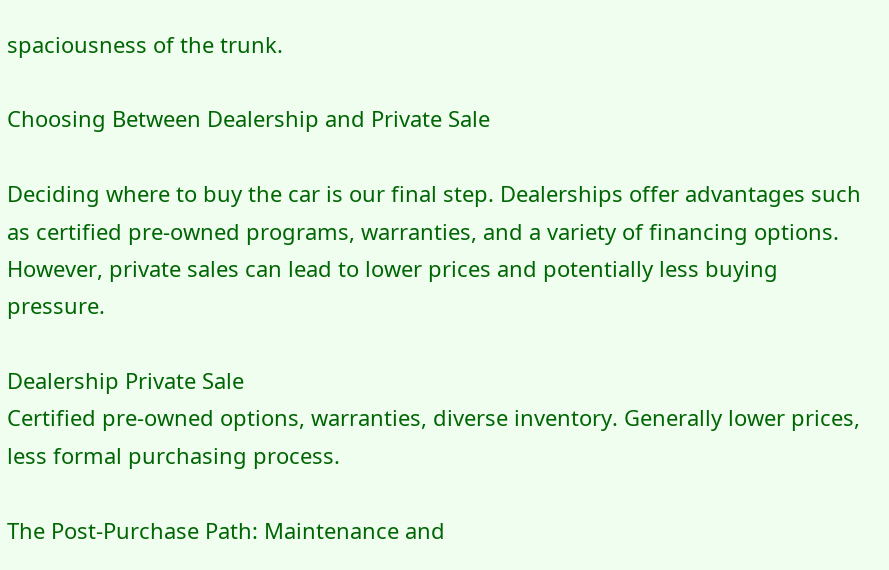spaciousness of the trunk.

Choosing Between Dealership and Private Sale

Deciding where to buy the car is our final step. Dealerships offer advantages such as certified pre-owned programs, warranties, and a variety of financing options. However, private sales can lead to lower prices and potentially less buying pressure.

Dealership Private Sale
Certified pre-owned options, warranties, diverse inventory. Generally lower prices, less formal purchasing process.

The Post-Purchase Path: Maintenance and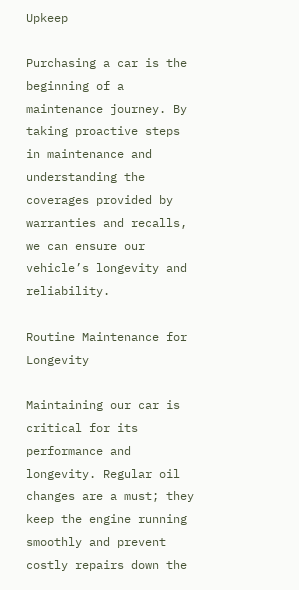Upkeep

Purchasing a car is the beginning of a maintenance journey. By taking proactive steps in maintenance and understanding the coverages provided by warranties and recalls, we can ensure our vehicle’s longevity and reliability.

Routine Maintenance for Longevity

Maintaining our car is critical for its performance and longevity. Regular oil changes are a must; they keep the engine running smoothly and prevent costly repairs down the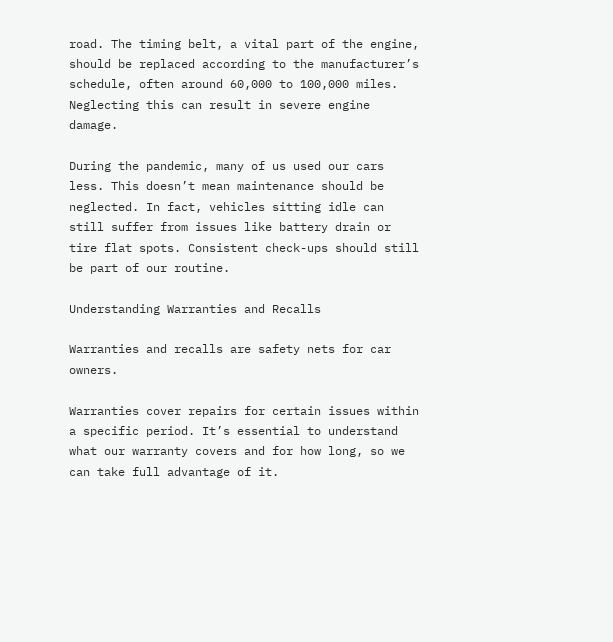road. The timing belt, a vital part of the engine, should be replaced according to the manufacturer’s schedule, often around 60,000 to 100,000 miles. Neglecting this can result in severe engine damage.

During the pandemic, many of us used our cars less. This doesn’t mean maintenance should be neglected. In fact, vehicles sitting idle can still suffer from issues like battery drain or tire flat spots. Consistent check-ups should still be part of our routine.

Understanding Warranties and Recalls

Warranties and recalls are safety nets for car owners.

Warranties cover repairs for certain issues within a specific period. It’s essential to understand what our warranty covers and for how long, so we can take full advantage of it.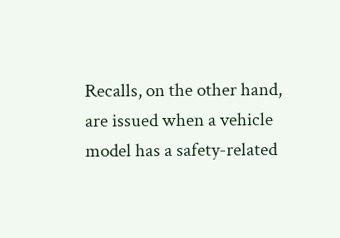Recalls, on the other hand, are issued when a vehicle model has a safety-related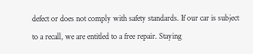defect or does not comply with safety standards. If our car is subject to a recall, we are entitled to a free repair. Staying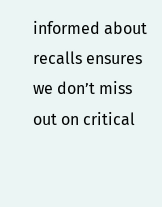informed about recalls ensures we don’t miss out on critical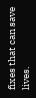fixes that can save lives.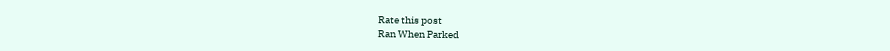Rate this post
Ran When Parked